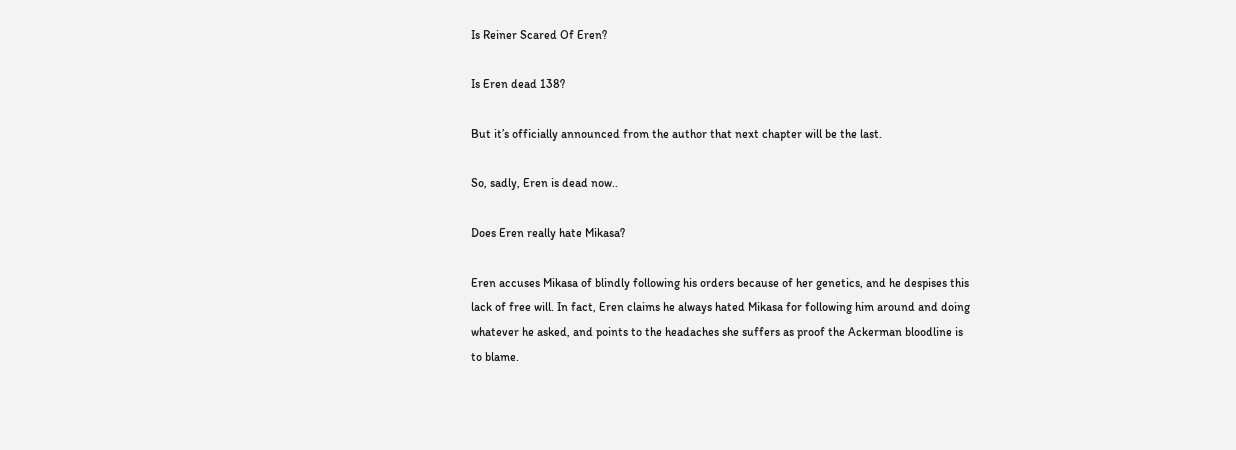Is Reiner Scared Of Eren?

Is Eren dead 138?

But it’s officially announced from the author that next chapter will be the last.

So, sadly, Eren is dead now..

Does Eren really hate Mikasa?

Eren accuses Mikasa of blindly following his orders because of her genetics, and he despises this lack of free will. In fact, Eren claims he always hated Mikasa for following him around and doing whatever he asked, and points to the headaches she suffers as proof the Ackerman bloodline is to blame.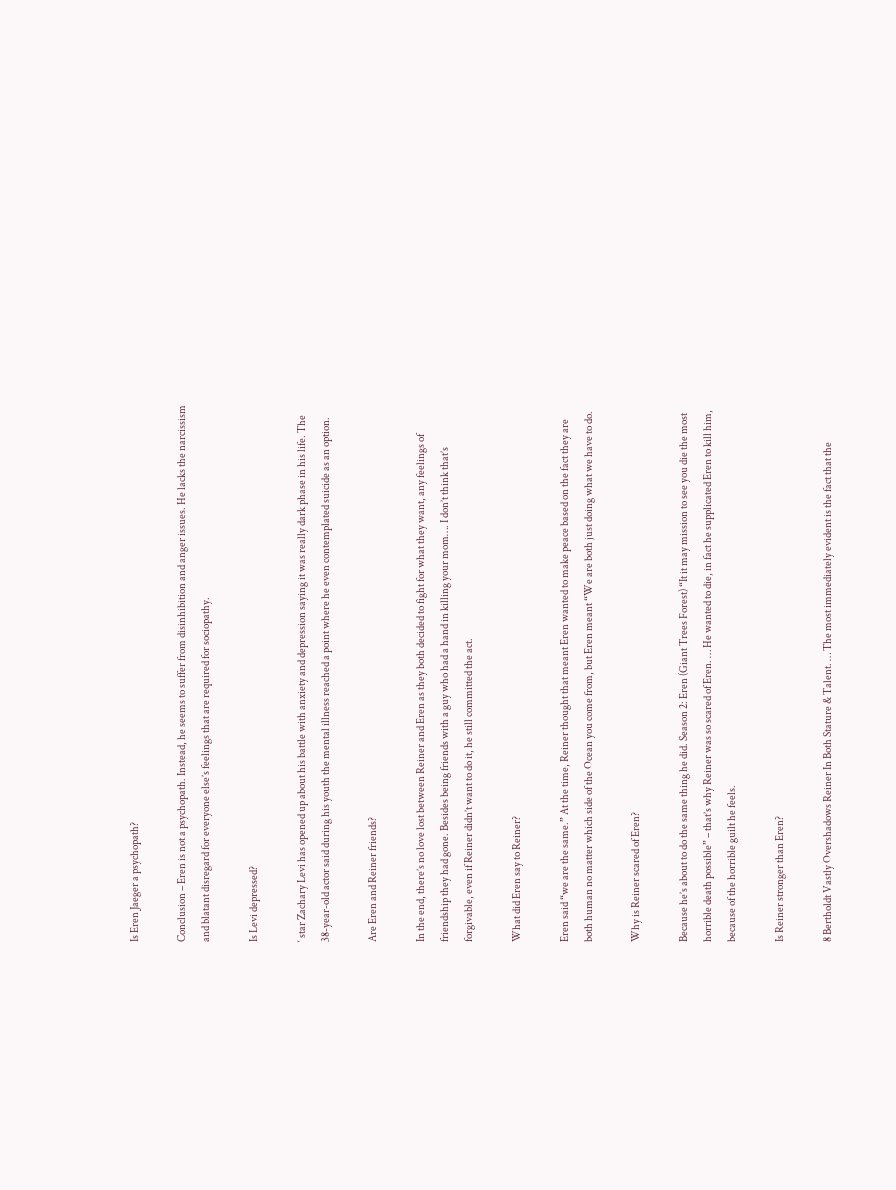Is Eren Jaeger a psychopath?

Conclusion – Eren is not a psychopath. Instead, he seems to suffer from disinhibition and anger issues. He lacks the narcissism and blatant disregard for everyone else’s feelings that are required for sociopathy.

Is Levi depressed?

‘ star Zachary Levi has opened up about his battle with anxiety and depression saying it was really dark phase in his life. The 38-year-old actor said during his youth the mental illness reached a point where he even contemplated suicide as an option.

Are Eren and Reiner friends?

In the end, there’s no love lost between Reiner and Eren as they both decided to fight for what they want, any feelings of friendship they had gone. Besides being friends with a guy who had a hand in killing your mom…. I don’t think that’s forgivable, even if Reiner didn’t want to do it, he still committed the act.

What did Eren say to Reiner?

Eren said “we are the same.” At the time, Reiner thought that meant Eren wanted to make peace based on the fact they are both human no matter which side of the Ocean you come from, but Eren meant “We are both just doing what we have to do.

Why is Reiner scared of Eren?

Because he’s about to do the same thing he did. Season 2: Eren (Giant Trees Forest) “It it may mission to see you die the most horrible death possible” – that’s why Reiner was so scared of Eren. … He wanted to die, in fact he supplicated Eren to kill him, because of the horrible guilt he feels.

Is Reiner stronger than Eren?

8 Bertholdt Vastly Overshadows Reiner In Both Stature & Talent. … The most immediately evident is the fact that the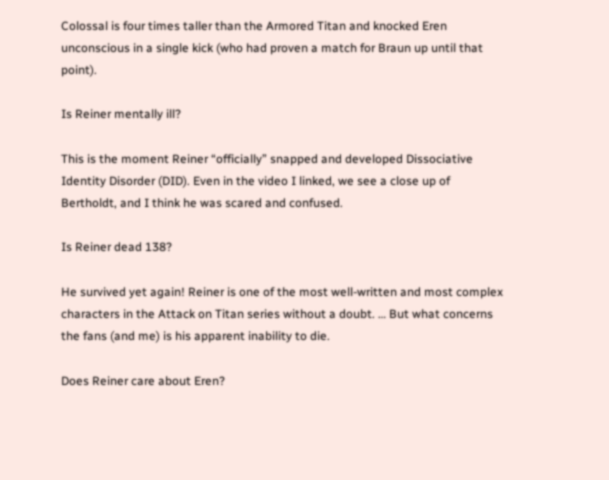Colossal is four times taller than the Armored Titan and knocked Eren unconscious in a single kick (who had proven a match for Braun up until that point).

Is Reiner mentally ill?

This is the moment Reiner “officially” snapped and developed Dissociative Identity Disorder (DID). Even in the video I linked, we see a close up of Bertholdt, and I think he was scared and confused.

Is Reiner dead 138?

He survived yet again! Reiner is one of the most well-written and most complex characters in the Attack on Titan series without a doubt. … But what concerns the fans (and me) is his apparent inability to die.

Does Reiner care about Eren?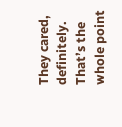They cared, definitely. That’s the whole point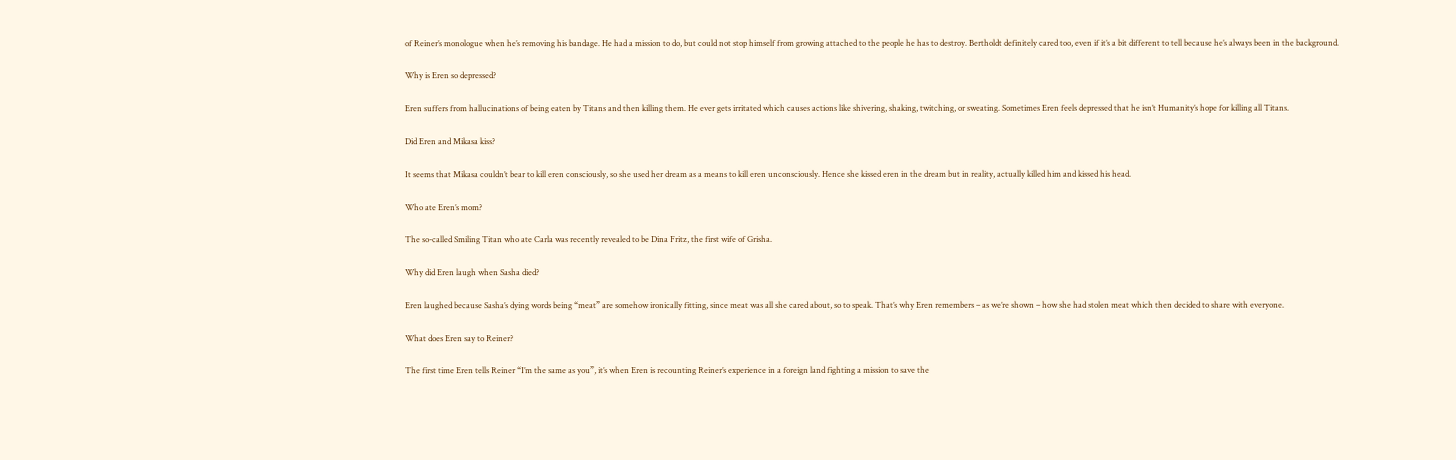of Reiner’s monologue when he’s removing his bandage. He had a mission to do, but could not stop himself from growing attached to the people he has to destroy. Bertholdt definitely cared too, even if it’s a bit different to tell because he’s always been in the background.

Why is Eren so depressed?

Eren suffers from hallucinations of being eaten by Titans and then killing them. He ever gets irritated which causes actions like shivering, shaking, twitching, or sweating. Sometimes Eren feels depressed that he isn’t Humanity’s hope for killing all Titans.

Did Eren and Mikasa kiss?

It seems that Mikasa couldn’t bear to kill eren consciously, so she used her dream as a means to kill eren unconsciously. Hence she kissed eren in the dream but in reality, actually killed him and kissed his head.

Who ate Eren’s mom?

The so-called Smiling Titan who ate Carla was recently revealed to be Dina Fritz, the first wife of Grisha.

Why did Eren laugh when Sasha died?

Eren laughed because Sasha’s dying words being “meat” are somehow ironically fitting, since meat was all she cared about, so to speak. That’s why Eren remembers – as we’re shown – how she had stolen meat which then decided to share with everyone.

What does Eren say to Reiner?

The first time Eren tells Reiner “I’m the same as you”, it’s when Eren is recounting Reiner’s experience in a foreign land fighting a mission to save the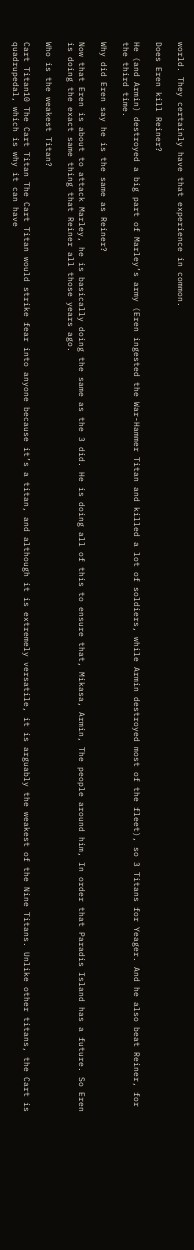world. They certainly have that experience in common.

Does Eren kill Reiner?

He (and Armin) destroyed a big part of Marley’s army (Eren ingested the War-Hammer Titan and killed a lot of soldiers, while Armin destroyed most of the fleet), so 3 Titans for Yeager. And he also beat Reiner, for the third time.

Why did Eren say he is the same as Reiner?

Now that Eren is about to attack Marley, he is basically doing the same as the 3 did. He is doing all of this to ensure that, Mikasa, Armin, The people around him, In order that Paradis Island has a future. So Eren is doing the exact same thing that Reiner all those years ago.

Who is the weakest Titan?

Cart Titan10 The Cart Titan The Cart Titan would strike fear into anyone because it’s a titan, and although it is extremely versatile, it is arguably the weakest of the Nine Titans. Unlike other titans, the Cart is quadrupedal, which is why it can have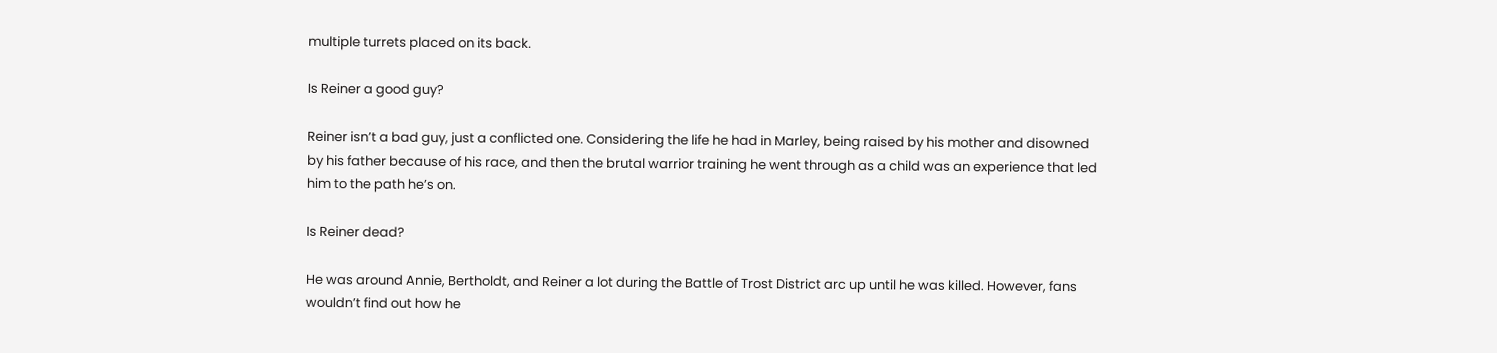multiple turrets placed on its back.

Is Reiner a good guy?

Reiner isn’t a bad guy, just a conflicted one. Considering the life he had in Marley, being raised by his mother and disowned by his father because of his race, and then the brutal warrior training he went through as a child was an experience that led him to the path he’s on.

Is Reiner dead?

He was around Annie, Bertholdt, and Reiner a lot during the Battle of Trost District arc up until he was killed. However, fans wouldn’t find out how he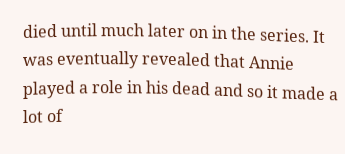died until much later on in the series. It was eventually revealed that Annie played a role in his dead and so it made a lot of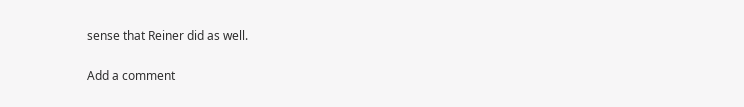sense that Reiner did as well.

Add a comment